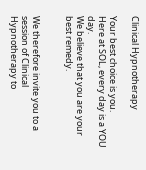Clinical Hypnotherapy

Your best choice is you.
Here at SOL, every day is a YOU day.
We believe that you are your best remedy.


We therefore invite you to a session of Clinical Hypnotherapy to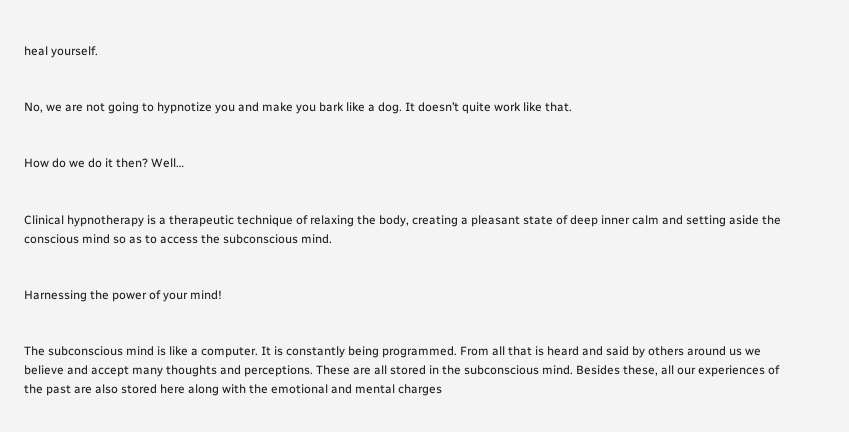heal yourself.


No, we are not going to hypnotize you and make you bark like a dog. It doesn’t quite work like that.


How do we do it then? Well…


Clinical hypnotherapy is a therapeutic technique of relaxing the body, creating a pleasant state of deep inner calm and setting aside the conscious mind so as to access the subconscious mind.


Harnessing the power of your mind!


The subconscious mind is like a computer. It is constantly being programmed. From all that is heard and said by others around us we believe and accept many thoughts and perceptions. These are all stored in the subconscious mind. Besides these, all our experiences of the past are also stored here along with the emotional and mental charges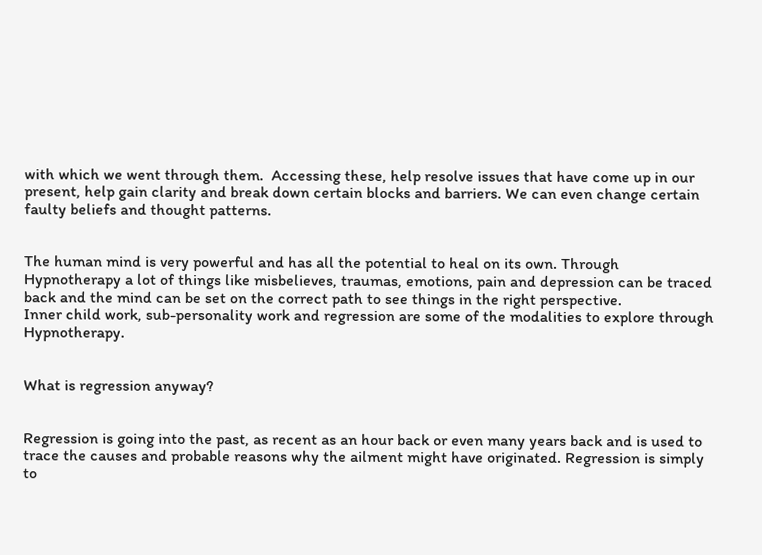with which we went through them.  Accessing these, help resolve issues that have come up in our present, help gain clarity and break down certain blocks and barriers. We can even change certain faulty beliefs and thought patterns.


The human mind is very powerful and has all the potential to heal on its own. Through Hypnotherapy a lot of things like misbelieves, traumas, emotions, pain and depression can be traced back and the mind can be set on the correct path to see things in the right perspective.
Inner child work, sub-personality work and regression are some of the modalities to explore through Hypnotherapy.


What is regression anyway?


Regression is going into the past, as recent as an hour back or even many years back and is used to trace the causes and probable reasons why the ailment might have originated. Regression is simply to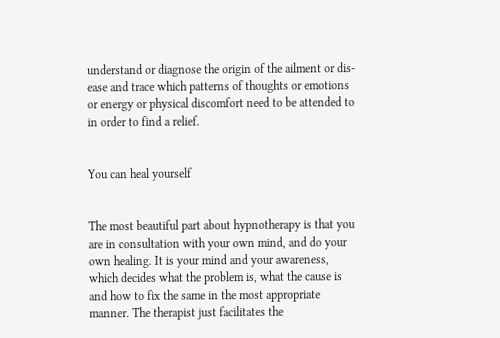understand or diagnose the origin of the ailment or dis-ease and trace which patterns of thoughts or emotions or energy or physical discomfort need to be attended to in order to find a relief.


You can heal yourself


The most beautiful part about hypnotherapy is that you are in consultation with your own mind, and do your own healing. It is your mind and your awareness, which decides what the problem is, what the cause is and how to fix the same in the most appropriate manner. The therapist just facilitates the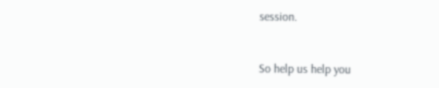session.


So help us help you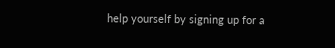help yourself by signing up for a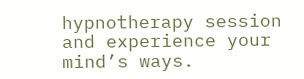hypnotherapy session and experience your mind’s ways.